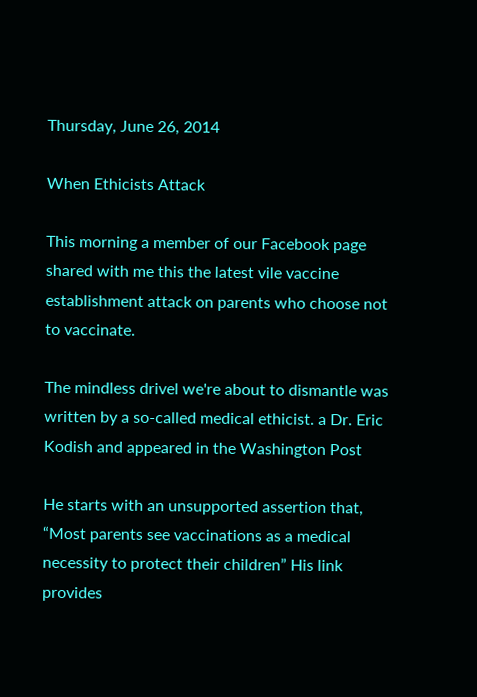Thursday, June 26, 2014

When Ethicists Attack

This morning a member of our Facebook page shared with me this the latest vile vaccine establishment attack on parents who choose not to vaccinate.

The mindless drivel we're about to dismantle was written by a so-called medical ethicist. a Dr. Eric Kodish and appeared in the Washington Post

He starts with an unsupported assertion that, “Most parents see vaccinations as a medical necessity to protect their children” His link provides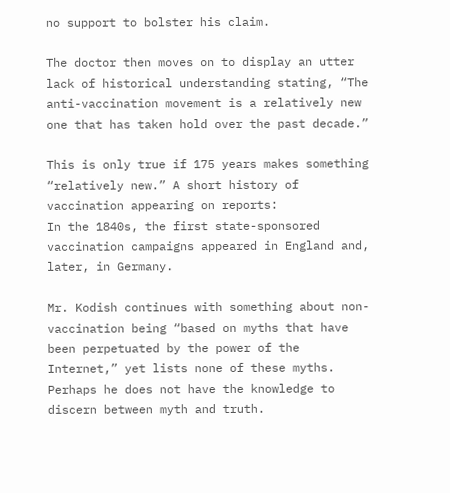no support to bolster his claim.

The doctor then moves on to display an utter lack of historical understanding stating, “The anti-vaccination movement is a relatively new one that has taken hold over the past decade.”

This is only true if 175 years makes something “relatively new.” A short history of vaccination appearing on reports:
In the 1840s, the first state-sponsored vaccination campaigns appeared in England and, later, in Germany.

Mr. Kodish continues with something about non-vaccination being “based on myths that have been perpetuated by the power of the Internet,” yet lists none of these myths. Perhaps he does not have the knowledge to discern between myth and truth.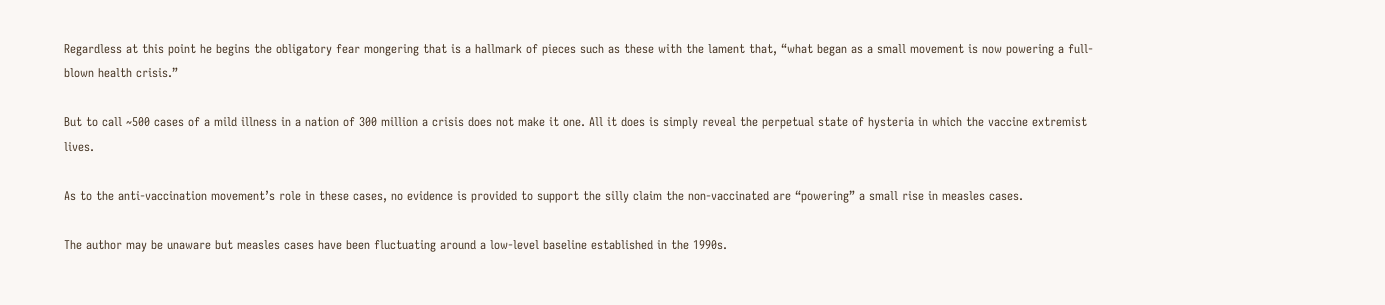Regardless at this point he begins the obligatory fear mongering that is a hallmark of pieces such as these with the lament that, “what began as a small movement is now powering a full-blown health crisis.”

But to call ~500 cases of a mild illness in a nation of 300 million a crisis does not make it one. All it does is simply reveal the perpetual state of hysteria in which the vaccine extremist lives.

As to the anti-vaccination movement’s role in these cases, no evidence is provided to support the silly claim the non-vaccinated are “powering” a small rise in measles cases.

The author may be unaware but measles cases have been fluctuating around a low-level baseline established in the 1990s.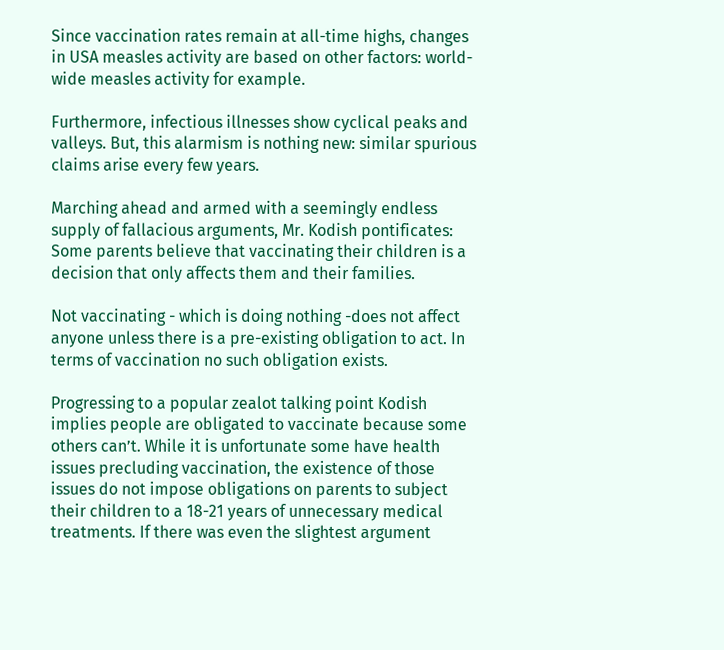Since vaccination rates remain at all-time highs, changes in USA measles activity are based on other factors: world-wide measles activity for example.

Furthermore, infectious illnesses show cyclical peaks and valleys. But, this alarmism is nothing new: similar spurious claims arise every few years.

Marching ahead and armed with a seemingly endless supply of fallacious arguments, Mr. Kodish pontificates:
Some parents believe that vaccinating their children is a decision that only affects them and their families.

Not vaccinating - which is doing nothing -does not affect anyone unless there is a pre-existing obligation to act. In terms of vaccination no such obligation exists.

Progressing to a popular zealot talking point Kodish implies people are obligated to vaccinate because some others can’t. While it is unfortunate some have health issues precluding vaccination, the existence of those issues do not impose obligations on parents to subject their children to a 18-21 years of unnecessary medical treatments. If there was even the slightest argument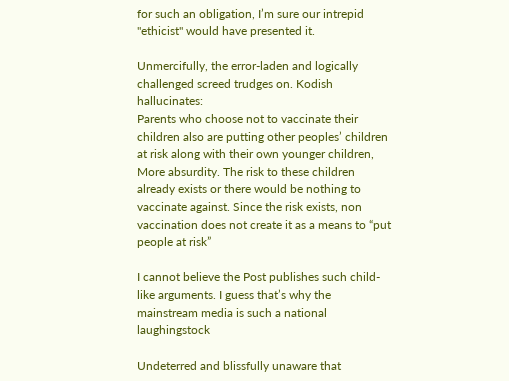for such an obligation, I’m sure our intrepid "ethicist" would have presented it.

Unmercifully, the error-laden and logically challenged screed trudges on. Kodish hallucinates:
Parents who choose not to vaccinate their children also are putting other peoples’ children at risk along with their own younger children,
More absurdity. The risk to these children already exists or there would be nothing to vaccinate against. Since the risk exists, non vaccination does not create it as a means to “put people at risk”

I cannot believe the Post publishes such child-like arguments. I guess that’s why the mainstream media is such a national laughingstock

Undeterred and blissfully unaware that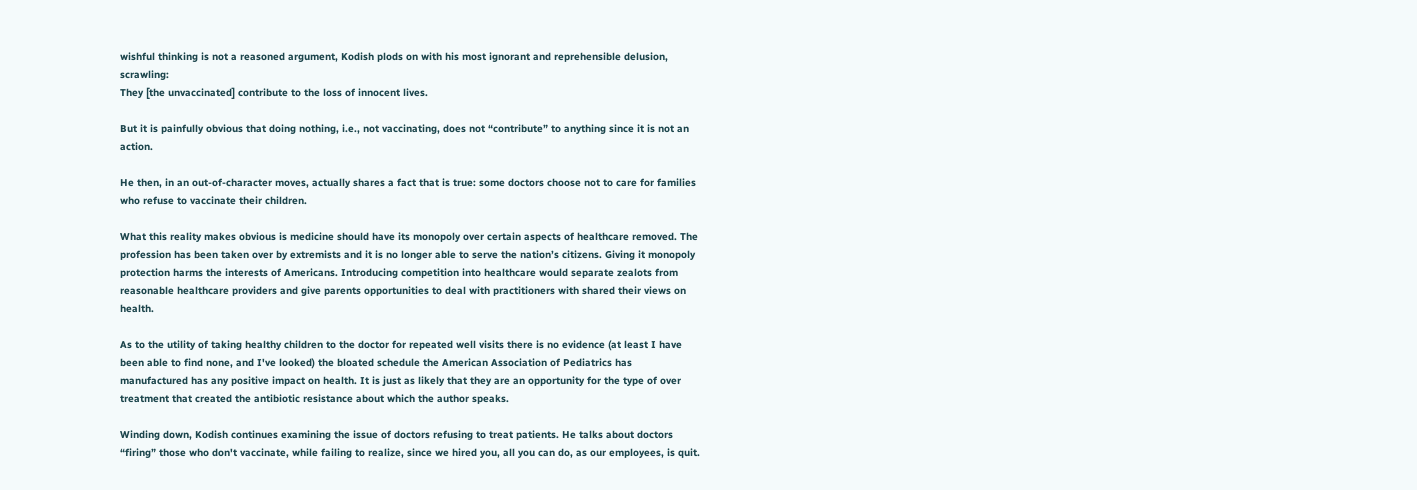wishful thinking is not a reasoned argument, Kodish plods on with his most ignorant and reprehensible delusion, scrawling:
They [the unvaccinated] contribute to the loss of innocent lives.

But it is painfully obvious that doing nothing, i.e., not vaccinating, does not “contribute” to anything since it is not an action.

He then, in an out-of-character moves, actually shares a fact that is true: some doctors choose not to care for families who refuse to vaccinate their children.

What this reality makes obvious is medicine should have its monopoly over certain aspects of healthcare removed. The profession has been taken over by extremists and it is no longer able to serve the nation’s citizens. Giving it monopoly protection harms the interests of Americans. Introducing competition into healthcare would separate zealots from reasonable healthcare providers and give parents opportunities to deal with practitioners with shared their views on health.

As to the utility of taking healthy children to the doctor for repeated well visits there is no evidence (at least I have been able to find none, and I've looked) the bloated schedule the American Association of Pediatrics has manufactured has any positive impact on health. It is just as likely that they are an opportunity for the type of over treatment that created the antibiotic resistance about which the author speaks.

Winding down, Kodish continues examining the issue of doctors refusing to treat patients. He talks about doctors “firing” those who don't vaccinate, while failing to realize, since we hired you, all you can do, as our employees, is quit.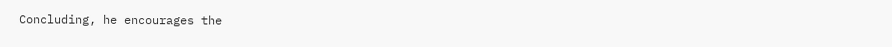Concluding, he encourages the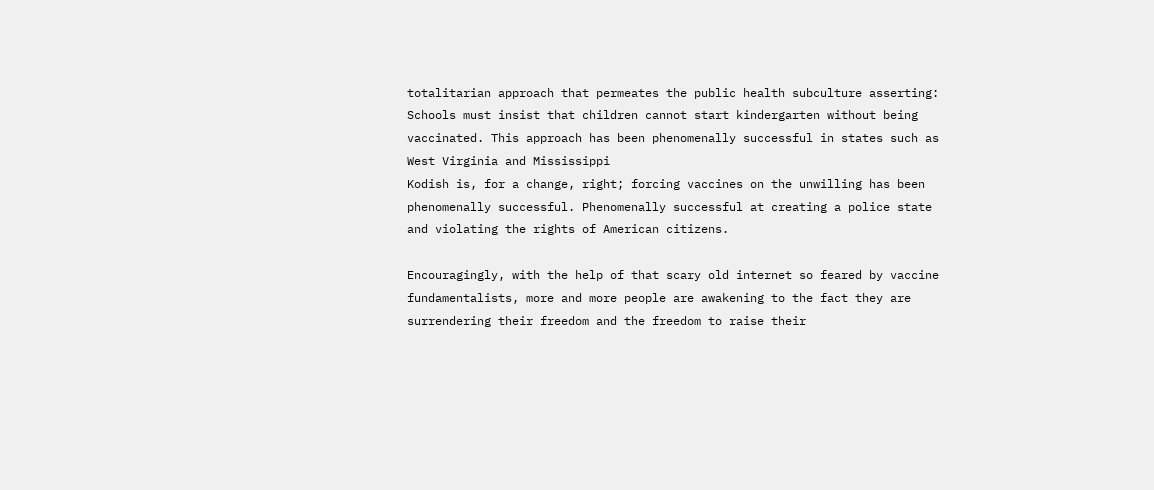totalitarian approach that permeates the public health subculture asserting:
Schools must insist that children cannot start kindergarten without being vaccinated. This approach has been phenomenally successful in states such as West Virginia and Mississippi
Kodish is, for a change, right; forcing vaccines on the unwilling has been phenomenally successful. Phenomenally successful at creating a police state and violating the rights of American citizens.

Encouragingly, with the help of that scary old internet so feared by vaccine fundamentalists, more and more people are awakening to the fact they are surrendering their freedom and the freedom to raise their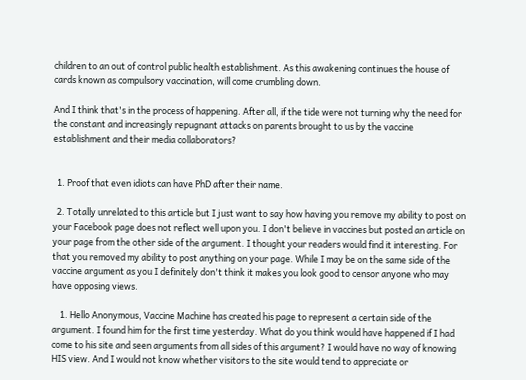children to an out of control public health establishment. As this awakening continues the house of cards known as compulsory vaccination, will come crumbling down.

And I think that's in the process of happening. After all, if the tide were not turning why the need for the constant and increasingly repugnant attacks on parents brought to us by the vaccine establishment and their media collaborators?


  1. Proof that even idiots can have PhD after their name.

  2. Totally unrelated to this article but I just want to say how having you remove my ability to post on your Facebook page does not reflect well upon you. I don't believe in vaccines but posted an article on your page from the other side of the argument. I thought your readers would find it interesting. For that you removed my ability to post anything on your page. While I may be on the same side of the vaccine argument as you I definitely don't think it makes you look good to censor anyone who may have opposing views.

    1. Hello Anonymous, Vaccine Machine has created his page to represent a certain side of the argument. I found him for the first time yesterday. What do you think would have happened if I had come to his site and seen arguments from all sides of this argument? I would have no way of knowing HIS view. And I would not know whether visitors to the site would tend to appreciate or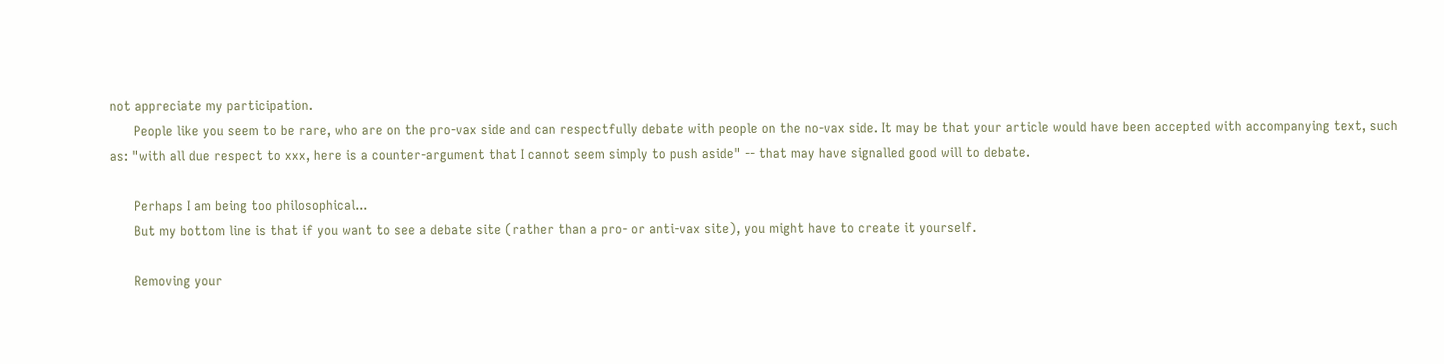not appreciate my participation.
      People like you seem to be rare, who are on the pro-vax side and can respectfully debate with people on the no-vax side. It may be that your article would have been accepted with accompanying text, such as: "with all due respect to xxx, here is a counter-argument that I cannot seem simply to push aside" -- that may have signalled good will to debate.

      Perhaps I am being too philosophical...
      But my bottom line is that if you want to see a debate site (rather than a pro- or anti-vax site), you might have to create it yourself.

      Removing your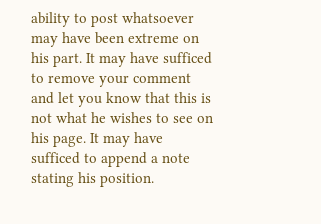ability to post whatsoever may have been extreme on his part. It may have sufficed to remove your comment and let you know that this is not what he wishes to see on his page. It may have sufficed to append a note stating his position.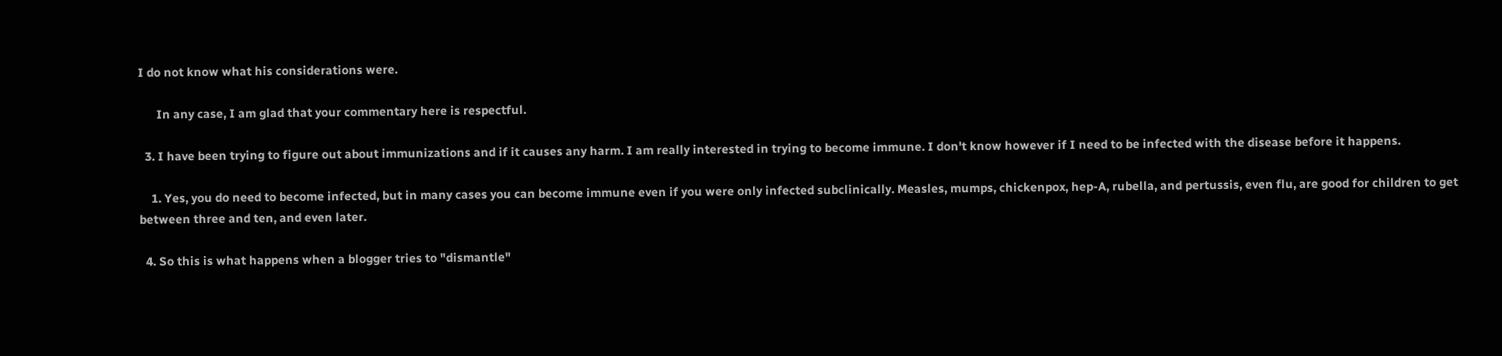I do not know what his considerations were.

      In any case, I am glad that your commentary here is respectful.

  3. I have been trying to figure out about immunizations and if it causes any harm. I am really interested in trying to become immune. I don't know however if I need to be infected with the disease before it happens.

    1. Yes, you do need to become infected, but in many cases you can become immune even if you were only infected subclinically. Measles, mumps, chickenpox, hep-A, rubella, and pertussis, even flu, are good for children to get between three and ten, and even later.

  4. So this is what happens when a blogger tries to "dismantle"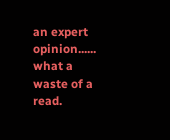an expert opinion...... what a waste of a read.